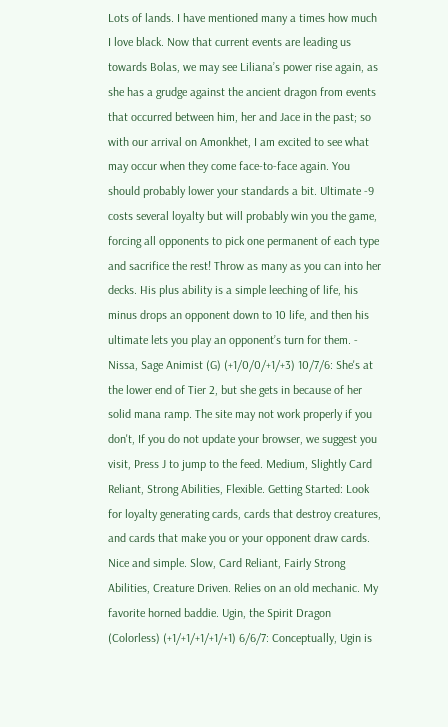Lots of lands. I have mentioned many a times how much I love black. Now that current events are leading us towards Bolas, we may see Liliana’s power rise again, as she has a grudge against the ancient dragon from events that occurred between him, her and Jace in the past; so with our arrival on Amonkhet, I am excited to see what may occur when they come face-to-face again. You should probably lower your standards a bit. Ultimate -9 costs several loyalty but will probably win you the game, forcing all opponents to pick one permanent of each type and sacrifice the rest! Throw as many as you can into her decks. His plus ability is a simple leeching of life, his minus drops an opponent down to 10 life, and then his ultimate lets you play an opponent’s turn for them. - Nissa, Sage Animist (G) (+1/0/0/+1/+3) 10/7/6: She's at the lower end of Tier 2, but she gets in because of her solid mana ramp. The site may not work properly if you don't, If you do not update your browser, we suggest you visit, Press J to jump to the feed. Medium, Slightly Card Reliant, Strong Abilities, Flexible. Getting Started: Look for loyalty generating cards, cards that destroy creatures, and cards that make you or your opponent draw cards. Nice and simple. Slow, Card Reliant, Fairly Strong Abilities, Creature Driven. Relies on an old mechanic. My favorite horned baddie. Ugin, the Spirit Dragon (Colorless) (+1/+1/+1/+1/+1) 6/6/7: Conceptually, Ugin is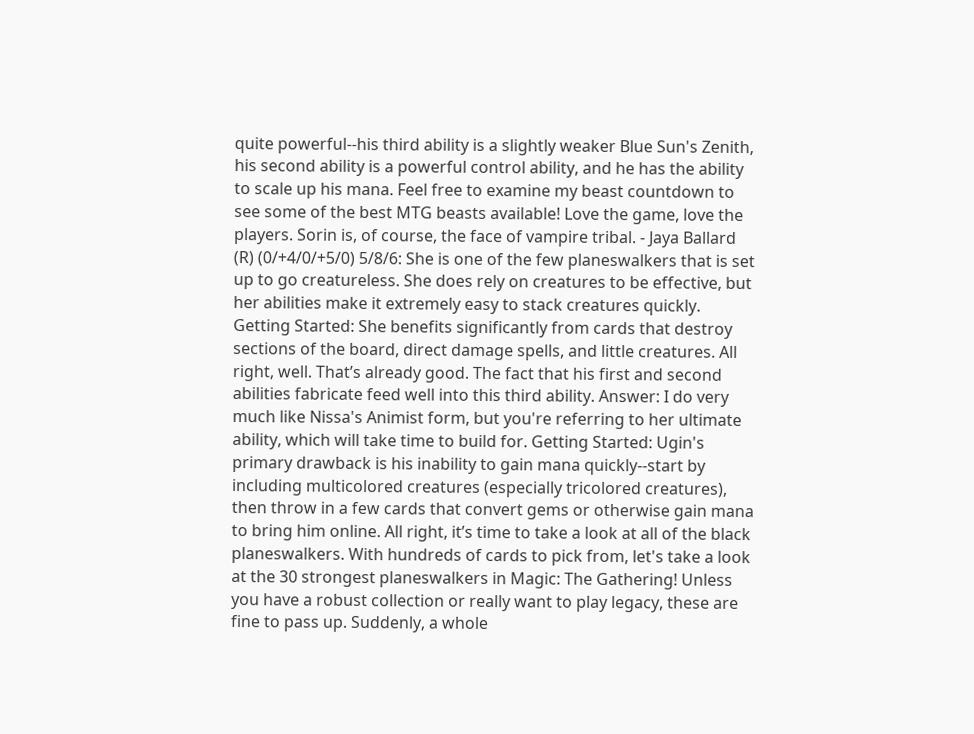quite powerful--his third ability is a slightly weaker Blue Sun's Zenith, his second ability is a powerful control ability, and he has the ability to scale up his mana. Feel free to examine my beast countdown to see some of the best MTG beasts available! Love the game, love the players. Sorin is, of course, the face of vampire tribal. - Jaya Ballard (R) (0/+4/0/+5/0) 5/8/6: She is one of the few planeswalkers that is set up to go creatureless. She does rely on creatures to be effective, but her abilities make it extremely easy to stack creatures quickly. Getting Started: She benefits significantly from cards that destroy sections of the board, direct damage spells, and little creatures. All right, well. That’s already good. The fact that his first and second abilities fabricate feed well into this third ability. Answer: I do very much like Nissa's Animist form, but you're referring to her ultimate ability, which will take time to build for. Getting Started: Ugin's primary drawback is his inability to gain mana quickly--start by including multicolored creatures (especially tricolored creatures), then throw in a few cards that convert gems or otherwise gain mana to bring him online. All right, it’s time to take a look at all of the black planeswalkers. With hundreds of cards to pick from, let's take a look at the 30 strongest planeswalkers in Magic: The Gathering! Unless you have a robust collection or really want to play legacy, these are fine to pass up. Suddenly, a whole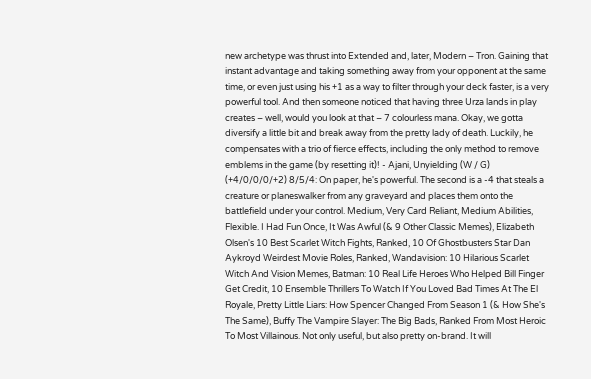new archetype was thrust into Extended and, later, Modern – Tron. Gaining that instant advantage and taking something away from your opponent at the same time, or even just using his +1 as a way to filter through your deck faster, is a very powerful tool. And then someone noticed that having three Urza lands in play creates – well, would you look at that – 7 colourless mana. Okay, we gotta diversify a little bit and break away from the pretty lady of death. Luckily, he compensates with a trio of fierce effects, including the only method to remove emblems in the game (by resetting it)! - Ajani, Unyielding (W / G) (+4/0/0/0/+2) 8/5/4: On paper, he's powerful. The second is a -4 that steals a creature or planeswalker from any graveyard and places them onto the battlefield under your control. Medium, Very Card Reliant, Medium Abilities, Flexible. I Had Fun Once, It Was Awful (& 9 Other Classic Memes), Elizabeth Olsen's 10 Best Scarlet Witch Fights, Ranked, 10 Of Ghostbusters Star Dan Aykroyd Weirdest Movie Roles, Ranked, Wandavision: 10 Hilarious Scarlet Witch And Vision Memes, Batman: 10 Real Life Heroes Who Helped Bill Finger Get Credit, 10 Ensemble Thrillers To Watch If You Loved Bad Times At The El Royale, Pretty Little Liars: How Spencer Changed From Season 1 (& How She's The Same), Buffy The Vampire Slayer: The Big Bads, Ranked From Most Heroic To Most Villainous. Not only useful, but also pretty on-brand. It will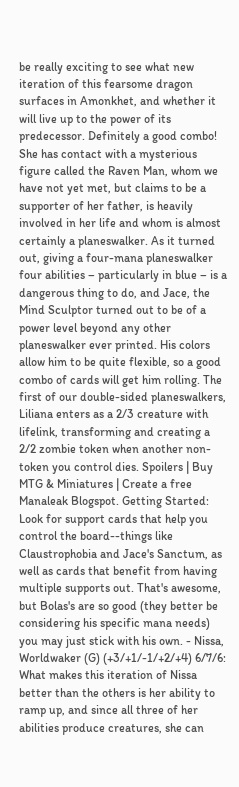be really exciting to see what new iteration of this fearsome dragon surfaces in Amonkhet, and whether it will live up to the power of its predecessor. Definitely a good combo! She has contact with a mysterious figure called the Raven Man, whom we have not yet met, but claims to be a supporter of her father, is heavily involved in her life and whom is almost certainly a planeswalker. As it turned out, giving a four-mana planeswalker four abilities – particularly in blue – is a dangerous thing to do, and Jace, the Mind Sculptor turned out to be of a power level beyond any other planeswalker ever printed. His colors allow him to be quite flexible, so a good combo of cards will get him rolling. The first of our double-sided planeswalkers, Liliana enters as a 2/3 creature with lifelink, transforming and creating a 2/2 zombie token when another non-token you control dies. Spoilers | Buy MTG & Miniatures | Create a free Manaleak Blogspot. Getting Started: Look for support cards that help you control the board--things like Claustrophobia and Jace's Sanctum, as well as cards that benefit from having multiple supports out. That's awesome, but Bolas's are so good (they better be considering his specific mana needs) you may just stick with his own. - Nissa, Worldwaker (G) (+3/+1/-1/+2/+4) 6/7/6: What makes this iteration of Nissa better than the others is her ability to ramp up, and since all three of her abilities produce creatures, she can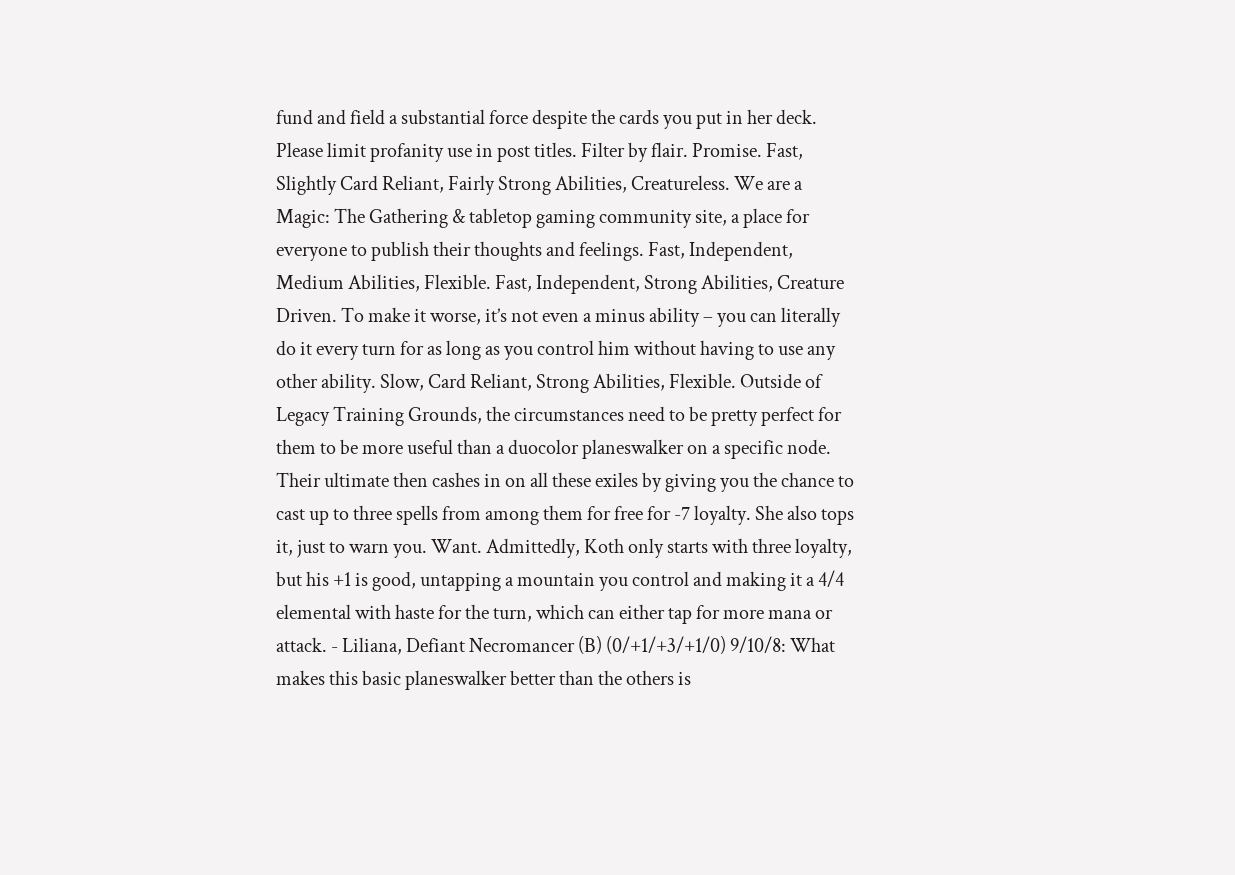fund and field a substantial force despite the cards you put in her deck. Please limit profanity use in post titles. Filter by flair. Promise. Fast, Slightly Card Reliant, Fairly Strong Abilities, Creatureless. We are a Magic: The Gathering & tabletop gaming community site, a place for everyone to publish their thoughts and feelings. Fast, Independent, Medium Abilities, Flexible. Fast, Independent, Strong Abilities, Creature Driven. To make it worse, it’s not even a minus ability – you can literally do it every turn for as long as you control him without having to use any other ability. Slow, Card Reliant, Strong Abilities, Flexible. Outside of Legacy Training Grounds, the circumstances need to be pretty perfect for them to be more useful than a duocolor planeswalker on a specific node. Their ultimate then cashes in on all these exiles by giving you the chance to cast up to three spells from among them for free for -7 loyalty. She also tops it, just to warn you. Want. Admittedly, Koth only starts with three loyalty, but his +1 is good, untapping a mountain you control and making it a 4/4 elemental with haste for the turn, which can either tap for more mana or attack. - Liliana, Defiant Necromancer (B) (0/+1/+3/+1/0) 9/10/8: What makes this basic planeswalker better than the others is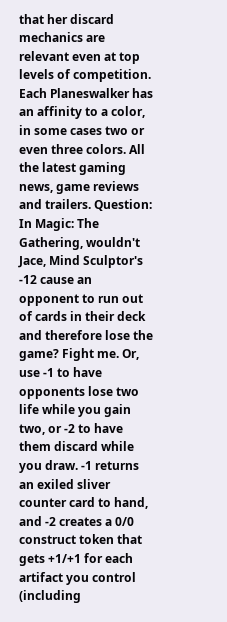that her discard mechanics are relevant even at top levels of competition. Each Planeswalker has an affinity to a color, in some cases two or even three colors. All the latest gaming news, game reviews and trailers. Question: In Magic: The Gathering, wouldn't Jace, Mind Sculptor's -12 cause an opponent to run out of cards in their deck and therefore lose the game? Fight me. Or, use -1 to have opponents lose two life while you gain two, or -2 to have them discard while you draw. -1 returns an exiled sliver counter card to hand, and -2 creates a 0/0 construct token that gets +1/+1 for each artifact you control (including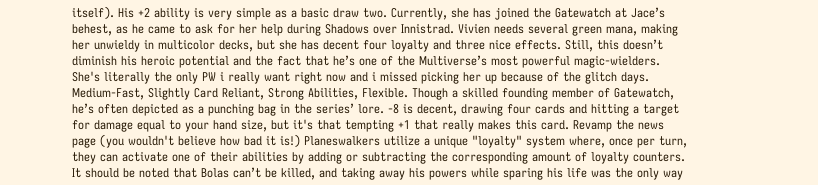itself). His +2 ability is very simple as a basic draw two. Currently, she has joined the Gatewatch at Jace’s behest, as he came to ask for her help during Shadows over Innistrad. Vivien needs several green mana, making her unwieldy in multicolor decks, but she has decent four loyalty and three nice effects. Still, this doesn’t diminish his heroic potential and the fact that he’s one of the Multiverse’s most powerful magic-wielders. She's literally the only PW i really want right now and i missed picking her up because of the glitch days. Medium-Fast, Slightly Card Reliant, Strong Abilities, Flexible. Though a skilled founding member of Gatewatch, he’s often depicted as a punching bag in the series’ lore. -8 is decent, drawing four cards and hitting a target for damage equal to your hand size, but it's that tempting +1 that really makes this card. Revamp the news page (you wouldn't believe how bad it is!) Planeswalkers utilize a unique "loyalty" system where, once per turn, they can activate one of their abilities by adding or subtracting the corresponding amount of loyalty counters. It should be noted that Bolas can’t be killed, and taking away his powers while sparing his life was the only way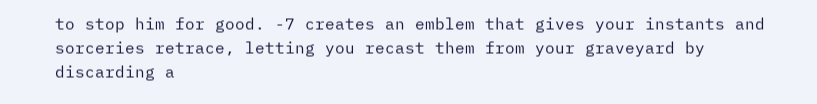to stop him for good. -7 creates an emblem that gives your instants and sorceries retrace, letting you recast them from your graveyard by discarding a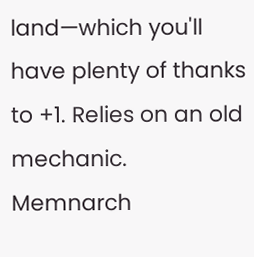land—which you'll have plenty of thanks to +1. Relies on an old mechanic. Memnarch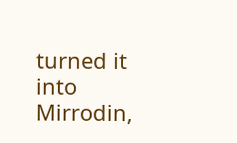turned it into Mirrodin,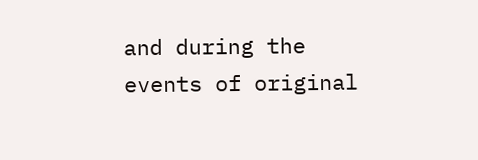and during the events of original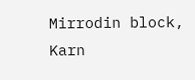Mirrodin block, Karn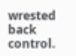wrested back control.